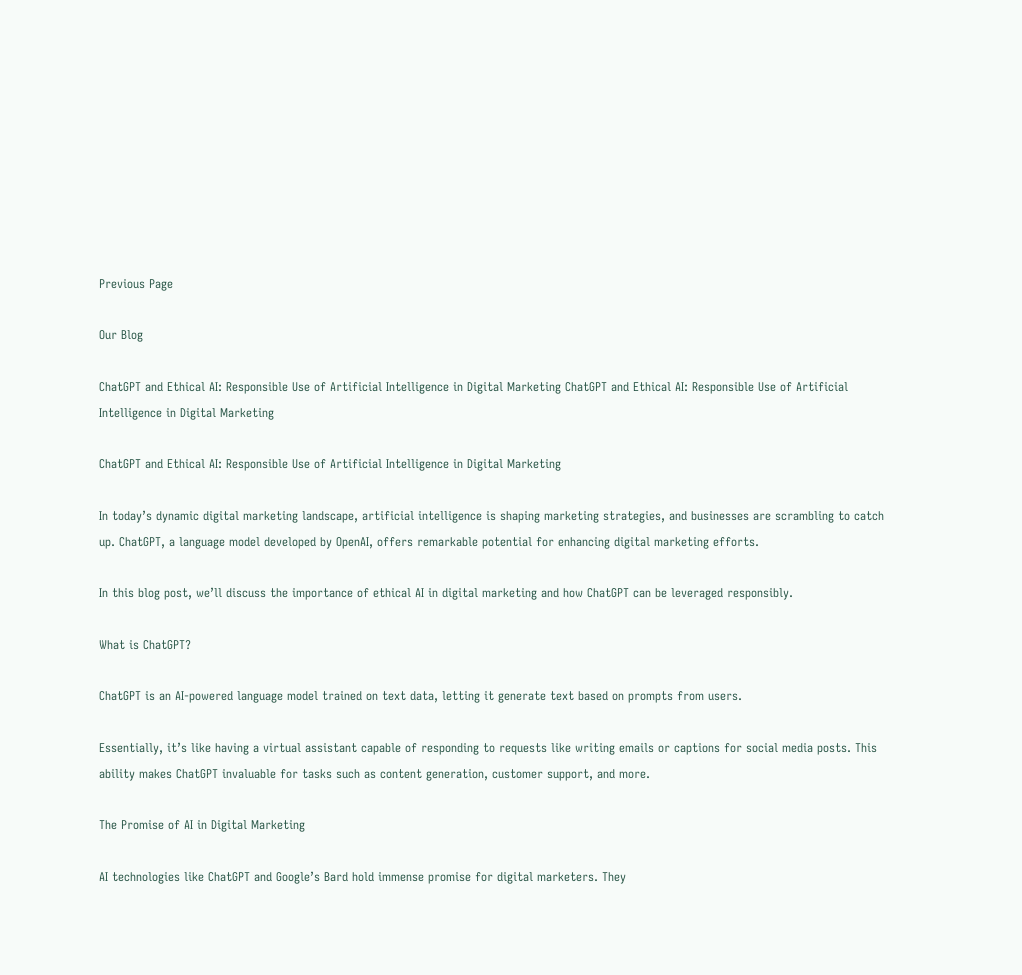Previous Page

Our Blog

ChatGPT and Ethical AI: Responsible Use of Artificial Intelligence in Digital Marketing ChatGPT and Ethical AI: Responsible Use of Artificial Intelligence in Digital Marketing

ChatGPT and Ethical AI: Responsible Use of Artificial Intelligence in Digital Marketing

In today’s dynamic digital marketing landscape, artificial intelligence is shaping marketing strategies, and businesses are scrambling to catch up. ChatGPT, a language model developed by OpenAI, offers remarkable potential for enhancing digital marketing efforts.

In this blog post, we’ll discuss the importance of ethical AI in digital marketing and how ChatGPT can be leveraged responsibly.

What is ChatGPT?

ChatGPT is an AI-powered language model trained on text data, letting it generate text based on prompts from users.

Essentially, it’s like having a virtual assistant capable of responding to requests like writing emails or captions for social media posts. This ability makes ChatGPT invaluable for tasks such as content generation, customer support, and more.

The Promise of AI in Digital Marketing

AI technologies like ChatGPT and Google’s Bard hold immense promise for digital marketers. They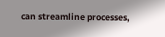can streamline processes,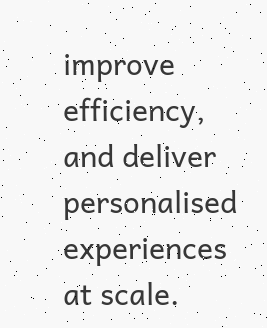improve efficiency, and deliver personalised experiences at scale.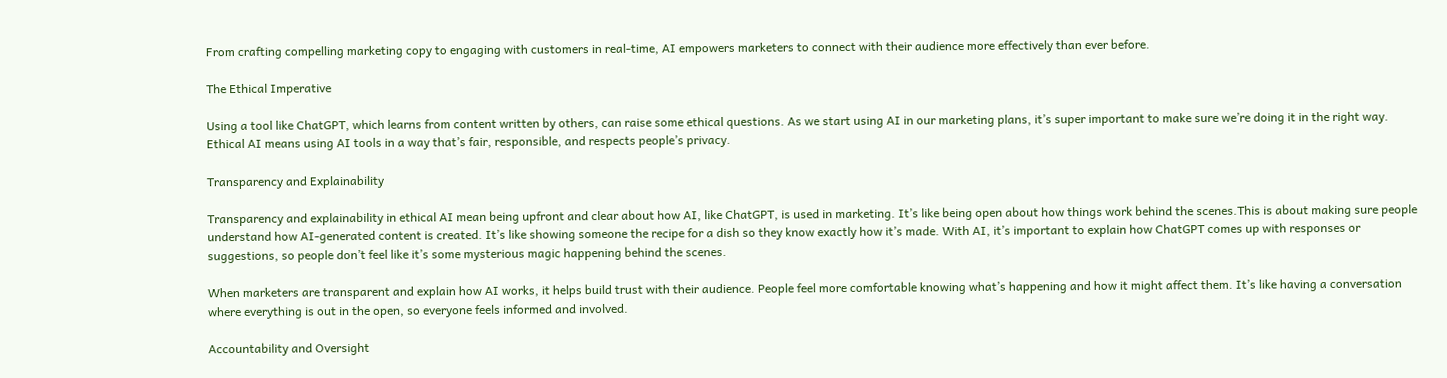From crafting compelling marketing copy to engaging with customers in real-time, AI empowers marketers to connect with their audience more effectively than ever before.

The Ethical Imperative

Using a tool like ChatGPT, which learns from content written by others, can raise some ethical questions. As we start using AI in our marketing plans, it’s super important to make sure we’re doing it in the right way. Ethical AI means using AI tools in a way that’s fair, responsible, and respects people’s privacy.

Transparency and Explainability

Transparency and explainability in ethical AI mean being upfront and clear about how AI, like ChatGPT, is used in marketing. It’s like being open about how things work behind the scenes.This is about making sure people understand how AI-generated content is created. It’s like showing someone the recipe for a dish so they know exactly how it’s made. With AI, it’s important to explain how ChatGPT comes up with responses or suggestions, so people don’t feel like it’s some mysterious magic happening behind the scenes.

When marketers are transparent and explain how AI works, it helps build trust with their audience. People feel more comfortable knowing what’s happening and how it might affect them. It’s like having a conversation where everything is out in the open, so everyone feels informed and involved.

Accountability and Oversight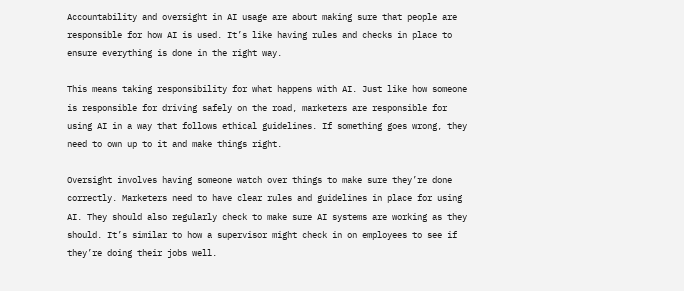Accountability and oversight in AI usage are about making sure that people are responsible for how AI is used. It’s like having rules and checks in place to ensure everything is done in the right way.

This means taking responsibility for what happens with AI. Just like how someone is responsible for driving safely on the road, marketers are responsible for using AI in a way that follows ethical guidelines. If something goes wrong, they need to own up to it and make things right.

Oversight involves having someone watch over things to make sure they’re done correctly. Marketers need to have clear rules and guidelines in place for using AI. They should also regularly check to make sure AI systems are working as they should. It’s similar to how a supervisor might check in on employees to see if they’re doing their jobs well.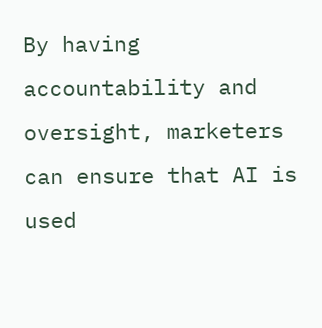By having accountability and oversight, marketers can ensure that AI is used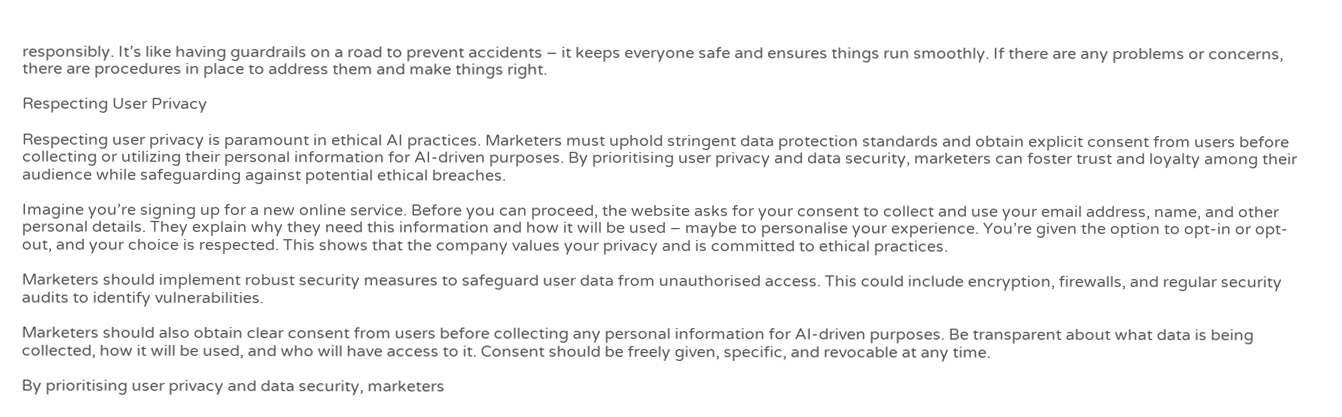responsibly. It’s like having guardrails on a road to prevent accidents – it keeps everyone safe and ensures things run smoothly. If there are any problems or concerns, there are procedures in place to address them and make things right.

Respecting User Privacy

Respecting user privacy is paramount in ethical AI practices. Marketers must uphold stringent data protection standards and obtain explicit consent from users before collecting or utilizing their personal information for AI-driven purposes. By prioritising user privacy and data security, marketers can foster trust and loyalty among their audience while safeguarding against potential ethical breaches.

Imagine you’re signing up for a new online service. Before you can proceed, the website asks for your consent to collect and use your email address, name, and other personal details. They explain why they need this information and how it will be used – maybe to personalise your experience. You’re given the option to opt-in or opt-out, and your choice is respected. This shows that the company values your privacy and is committed to ethical practices.

Marketers should implement robust security measures to safeguard user data from unauthorised access. This could include encryption, firewalls, and regular security audits to identify vulnerabilities.

Marketers should also obtain clear consent from users before collecting any personal information for AI-driven purposes. Be transparent about what data is being collected, how it will be used, and who will have access to it. Consent should be freely given, specific, and revocable at any time.

By prioritising user privacy and data security, marketers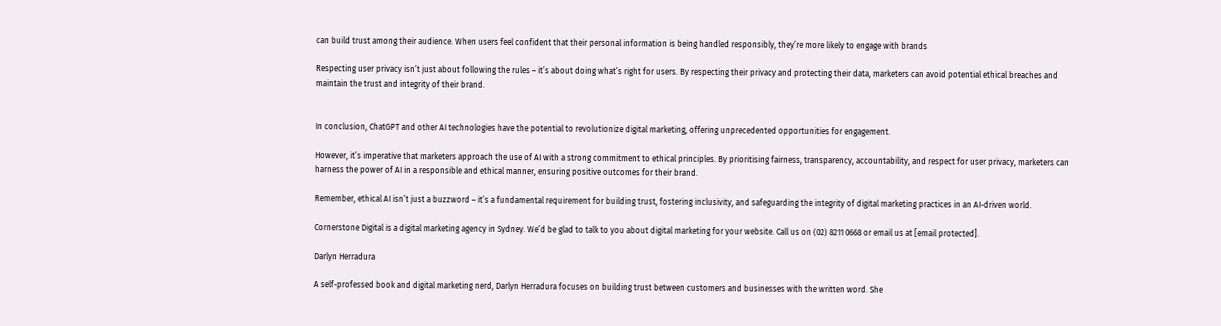can build trust among their audience. When users feel confident that their personal information is being handled responsibly, they’re more likely to engage with brands

Respecting user privacy isn’t just about following the rules – it’s about doing what’s right for users. By respecting their privacy and protecting their data, marketers can avoid potential ethical breaches and maintain the trust and integrity of their brand.


In conclusion, ChatGPT and other AI technologies have the potential to revolutionize digital marketing, offering unprecedented opportunities for engagement.

However, it’s imperative that marketers approach the use of AI with a strong commitment to ethical principles. By prioritising fairness, transparency, accountability, and respect for user privacy, marketers can harness the power of AI in a responsible and ethical manner, ensuring positive outcomes for their brand.

Remember, ethical AI isn’t just a buzzword – it’s a fundamental requirement for building trust, fostering inclusivity, and safeguarding the integrity of digital marketing practices in an AI-driven world.

Cornerstone Digital is a digital marketing agency in Sydney. We’d be glad to talk to you about digital marketing for your website. Call us on (02) 8211 0668 or email us at [email protected].

Darlyn Herradura

A self-professed book and digital marketing nerd, Darlyn Herradura focuses on building trust between customers and businesses with the written word. She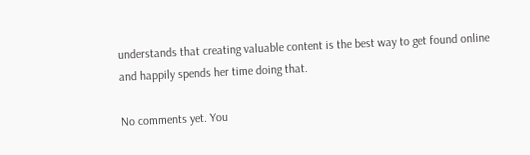understands that creating valuable content is the best way to get found online and happily spends her time doing that.

No comments yet. You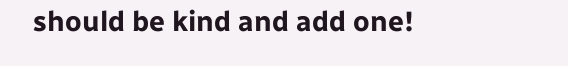should be kind and add one!